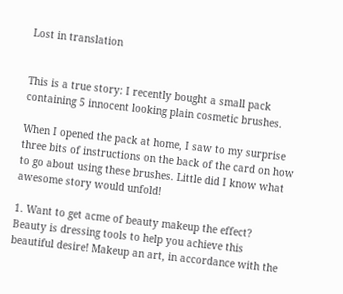Lost in translation


This is a true story: I recently bought a small pack containing 5 innocent looking plain cosmetic brushes.

When I opened the pack at home, I saw to my surprise three bits of instructions on the back of the card on how to go about using these brushes. Little did I know what awesome story would unfold!

1. Want to get acme of beauty makeup the effect?
Beauty is dressing tools to help you achieve this beautiful desire! Makeup an art, in accordance with the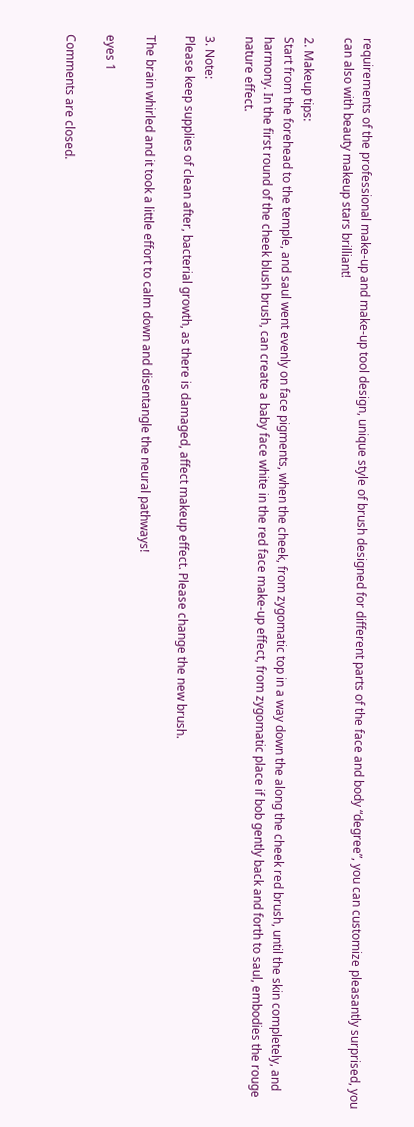requirements of the professional make-up and make-up tool design, unique style of brush designed for different parts of the face and body “degree”, you can customize pleasantly surprised, you can also with beauty makeup stars brilliant!

2. Makeup tips:
Start from the forehead to the temple, and saul went evenly on face pigments, when the cheek, from zygomatic top in a way down the along the cheek red brush, until the skin completely, and harmony. In the first round of the cheek blush brush, can create a baby face white in the red face make-up effect, from zygomatic place if bob gently back and forth to saul, embodies the rouge nature effect.

3. Note:
Please keep supplies of clean after, bacterial growth, as there is damaged, affect makeup effect. Please change the new brush.

The brain whirled and it took a little effort to calm down and disentangle the neural pathways!

eyes 1

Comments are closed.